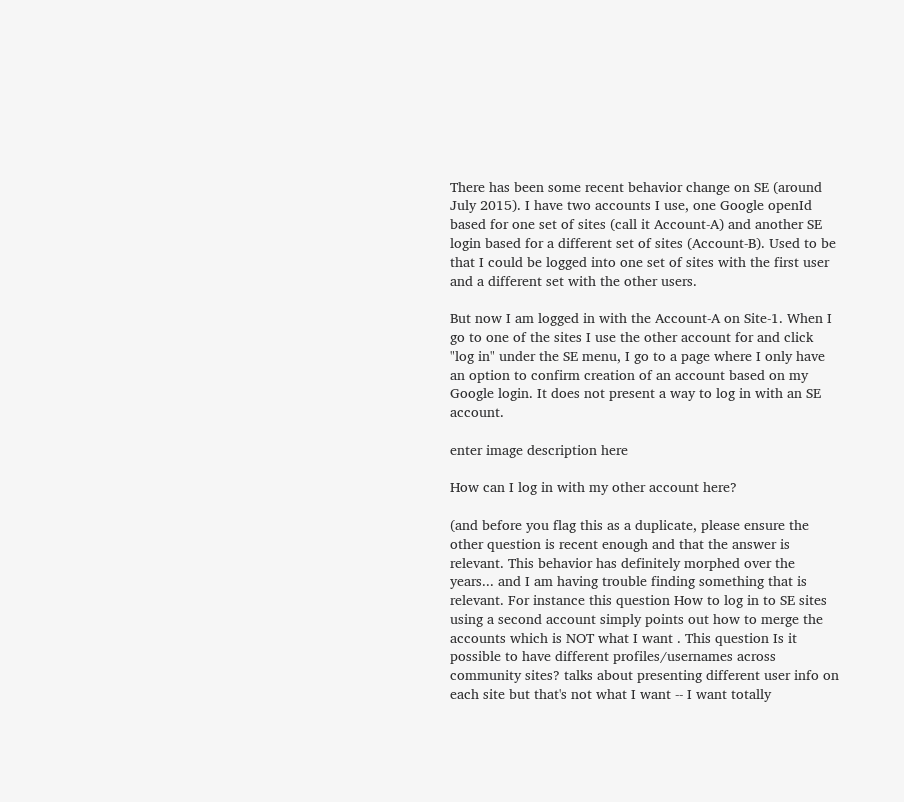There has been some recent behavior change on SE (around July 2015). I have two accounts I use, one Google openId based for one set of sites (call it Account-A) and another SE login based for a different set of sites (Account-B). Used to be that I could be logged into one set of sites with the first user and a different set with the other users.

But now I am logged in with the Account-A on Site-1. When I go to one of the sites I use the other account for and click "log in" under the SE menu, I go to a page where I only have an option to confirm creation of an account based on my Google login. It does not present a way to log in with an SE account.

enter image description here

How can I log in with my other account here?

(and before you flag this as a duplicate, please ensure the other question is recent enough and that the answer is relevant. This behavior has definitely morphed over the years... and I am having trouble finding something that is relevant. For instance this question How to log in to SE sites using a second account simply points out how to merge the accounts which is NOT what I want . This question Is it possible to have different profiles/usernames across community sites? talks about presenting different user info on each site but that's not what I want -- I want totally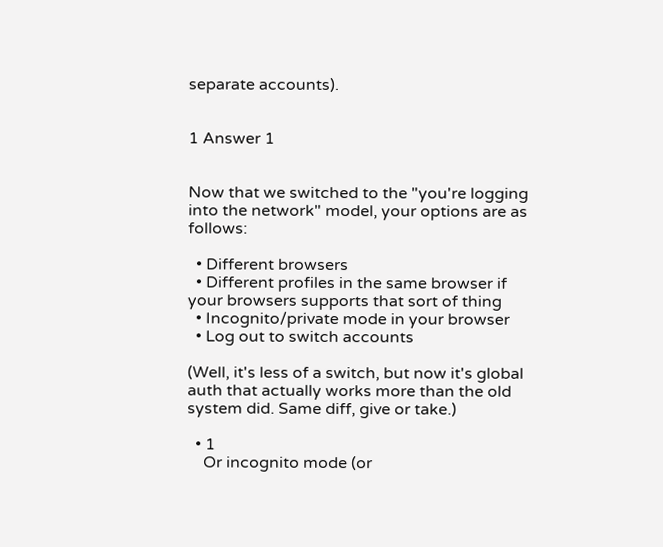separate accounts).


1 Answer 1


Now that we switched to the "you're logging into the network" model, your options are as follows:

  • Different browsers
  • Different profiles in the same browser if your browsers supports that sort of thing
  • Incognito/private mode in your browser
  • Log out to switch accounts

(Well, it's less of a switch, but now it's global auth that actually works more than the old system did. Same diff, give or take.)

  • 1
    Or incognito mode (or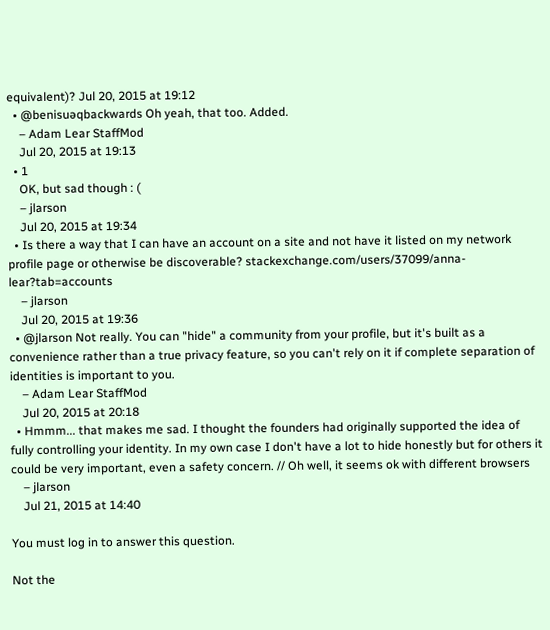equivalent)? Jul 20, 2015 at 19:12
  • @benisuǝqbackwards Oh yeah, that too. Added.
    – Adam Lear StaffMod
    Jul 20, 2015 at 19:13
  • 1
    OK, but sad though : (
    – jlarson
    Jul 20, 2015 at 19:34
  • Is there a way that I can have an account on a site and not have it listed on my network profile page or otherwise be discoverable? stackexchange.com/users/37099/anna-lear?tab=accounts
    – jlarson
    Jul 20, 2015 at 19:36
  • @jlarson Not really. You can "hide" a community from your profile, but it's built as a convenience rather than a true privacy feature, so you can't rely on it if complete separation of identities is important to you.
    – Adam Lear StaffMod
    Jul 20, 2015 at 20:18
  • Hmmm... that makes me sad. I thought the founders had originally supported the idea of fully controlling your identity. In my own case I don't have a lot to hide honestly but for others it could be very important, even a safety concern. // Oh well, it seems ok with different browsers
    – jlarson
    Jul 21, 2015 at 14:40

You must log in to answer this question.

Not the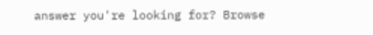answer you're looking for? Browse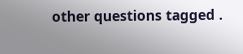other questions tagged .